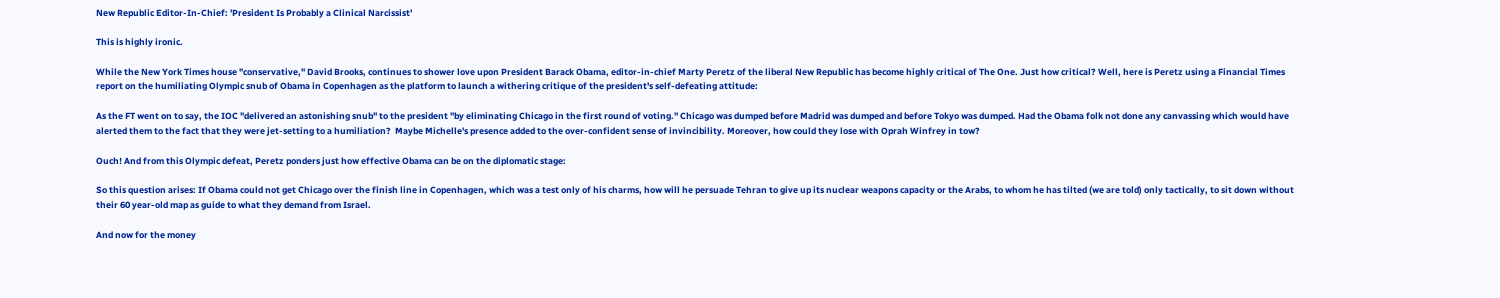New Republic Editor-In-Chief: 'President Is Probably a Clinical Narcissist'

This is highly ironic.

While the New York Times house "conservative," David Brooks, continues to shower love upon President Barack Obama, editor-in-chief Marty Peretz of the liberal New Republic has become highly critical of The One. Just how critical? Well, here is Peretz using a Financial Times report on the humiliating Olympic snub of Obama in Copenhagen as the platform to launch a withering critique of the president's self-defeating attitude:

As the FT went on to say, the IOC "delivered an astonishing snub" to the president "by eliminating Chicago in the first round of voting." Chicago was dumped before Madrid was dumped and before Tokyo was dumped. Had the Obama folk not done any canvassing which would have alerted them to the fact that they were jet-setting to a humiliation?  Maybe Michelle's presence added to the over-confident sense of invincibility. Moreover, how could they lose with Oprah Winfrey in tow?

Ouch! And from this Olympic defeat, Peretz ponders just how effective Obama can be on the diplomatic stage:

So this question arises: If Obama could not get Chicago over the finish line in Copenhagen, which was a test only of his charms, how will he persuade Tehran to give up its nuclear weapons capacity or the Arabs, to whom he has tilted (we are told) only tactically, to sit down without their 60 year-old map as guide to what they demand from Israel.

And now for the money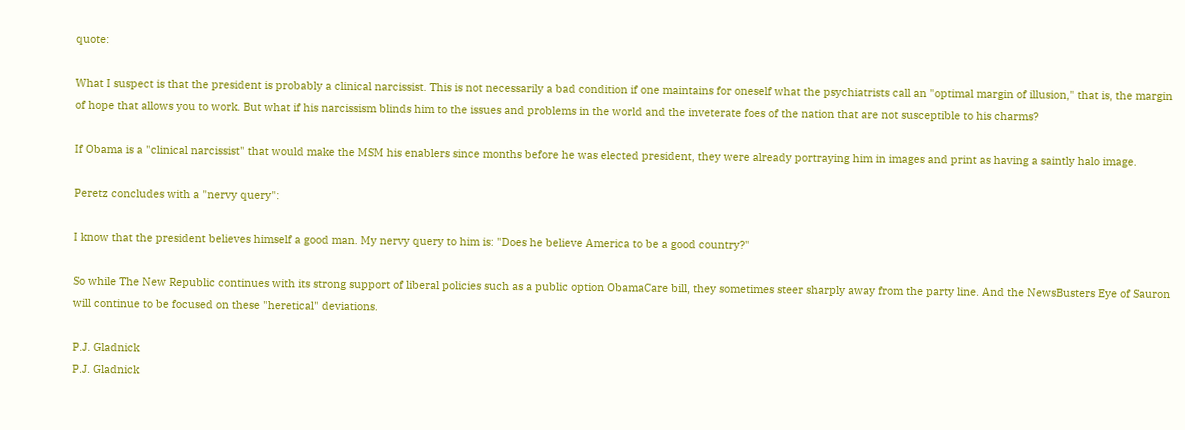quote:

What I suspect is that the president is probably a clinical narcissist. This is not necessarily a bad condition if one maintains for oneself what the psychiatrists call an "optimal margin of illusion," that is, the margin of hope that allows you to work. But what if his narcissism blinds him to the issues and problems in the world and the inveterate foes of the nation that are not susceptible to his charms?

If Obama is a "clinical narcissist" that would make the MSM his enablers since months before he was elected president, they were already portraying him in images and print as having a saintly halo image.

Peretz concludes with a "nervy query":

I know that the president believes himself a good man. My nervy query to him is: "Does he believe America to be a good country?"

So while The New Republic continues with its strong support of liberal policies such as a public option ObamaCare bill, they sometimes steer sharply away from the party line. And the NewsBusters Eye of Sauron will continue to be focused on these "heretical" deviations.

P.J. Gladnick
P.J. Gladnick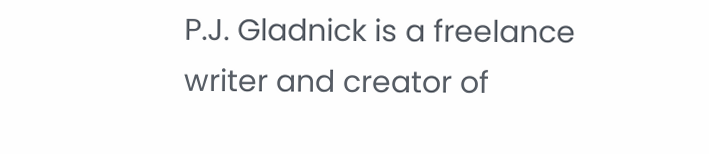P.J. Gladnick is a freelance writer and creator of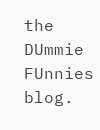the DUmmie FUnnies blog.